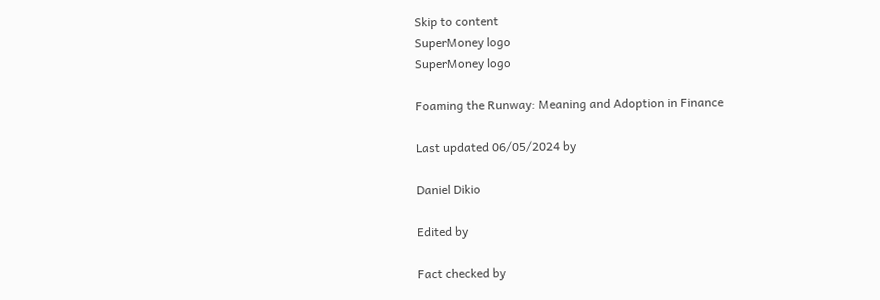Skip to content
SuperMoney logo
SuperMoney logo

Foaming the Runway: Meaning and Adoption in Finance

Last updated 06/05/2024 by

Daniel Dikio

Edited by

Fact checked by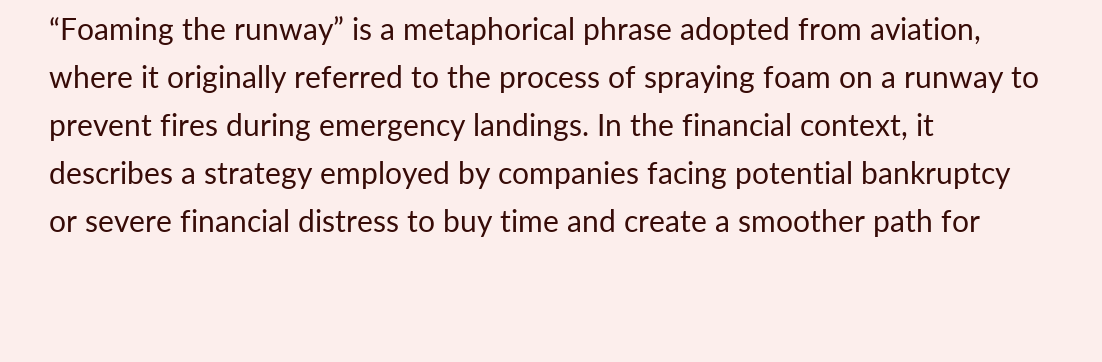“Foaming the runway” is a metaphorical phrase adopted from aviation, where it originally referred to the process of spraying foam on a runway to prevent fires during emergency landings. In the financial context, it describes a strategy employed by companies facing potential bankruptcy or severe financial distress to buy time and create a smoother path for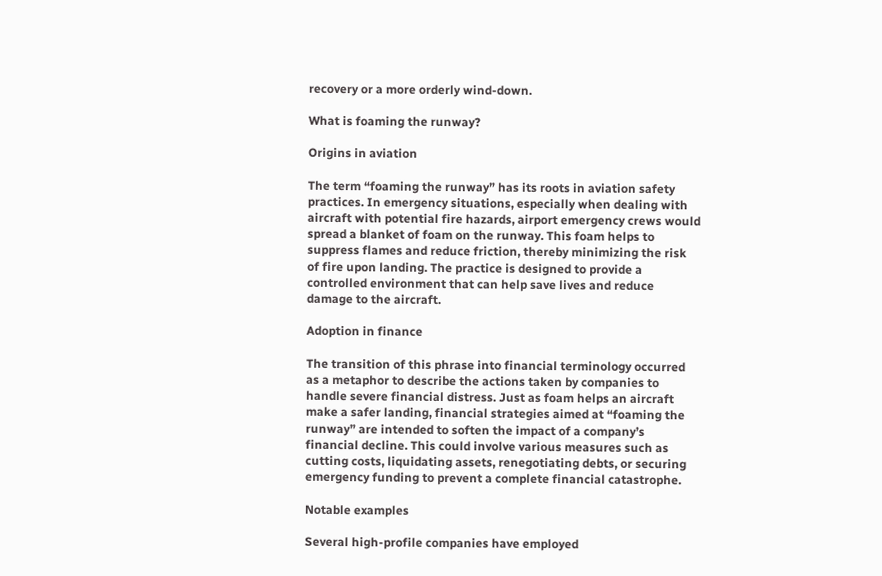recovery or a more orderly wind-down.

What is foaming the runway?

Origins in aviation

The term “foaming the runway” has its roots in aviation safety practices. In emergency situations, especially when dealing with aircraft with potential fire hazards, airport emergency crews would spread a blanket of foam on the runway. This foam helps to suppress flames and reduce friction, thereby minimizing the risk of fire upon landing. The practice is designed to provide a controlled environment that can help save lives and reduce damage to the aircraft.

Adoption in finance

The transition of this phrase into financial terminology occurred as a metaphor to describe the actions taken by companies to handle severe financial distress. Just as foam helps an aircraft make a safer landing, financial strategies aimed at “foaming the runway” are intended to soften the impact of a company’s financial decline. This could involve various measures such as cutting costs, liquidating assets, renegotiating debts, or securing emergency funding to prevent a complete financial catastrophe.

Notable examples

Several high-profile companies have employed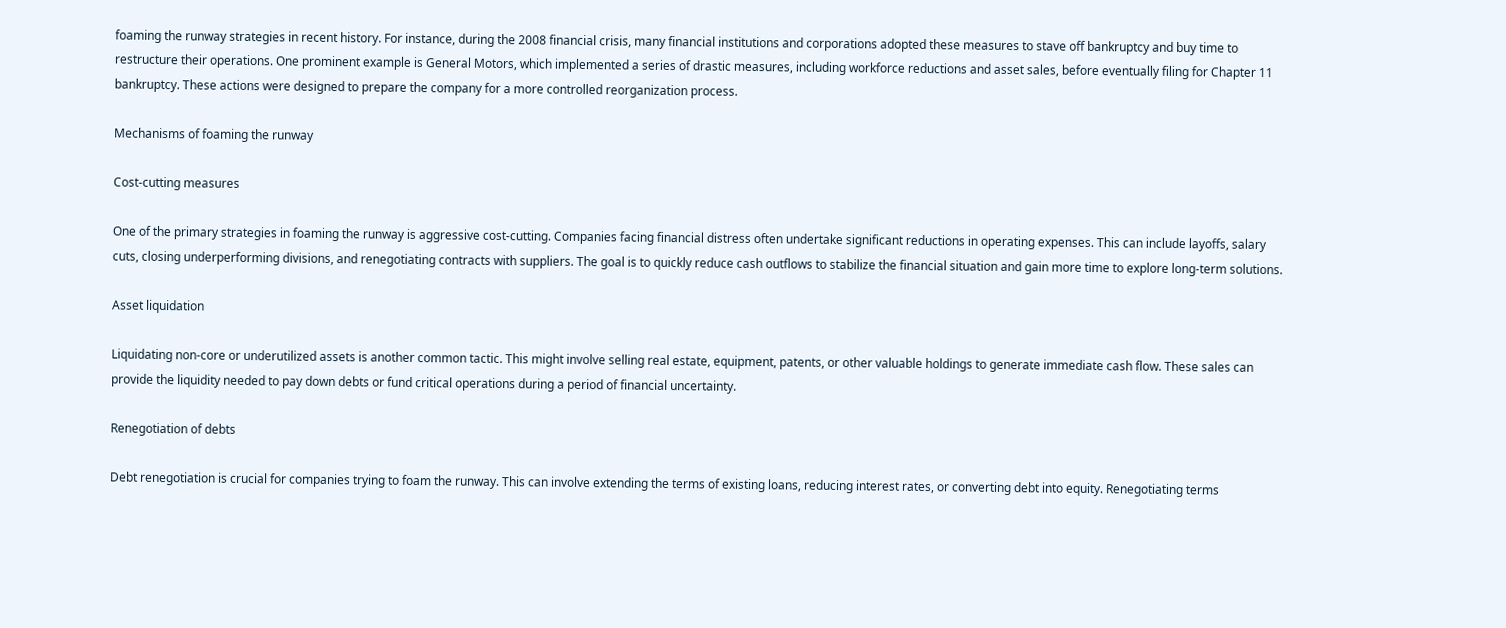foaming the runway strategies in recent history. For instance, during the 2008 financial crisis, many financial institutions and corporations adopted these measures to stave off bankruptcy and buy time to restructure their operations. One prominent example is General Motors, which implemented a series of drastic measures, including workforce reductions and asset sales, before eventually filing for Chapter 11 bankruptcy. These actions were designed to prepare the company for a more controlled reorganization process.

Mechanisms of foaming the runway

Cost-cutting measures

One of the primary strategies in foaming the runway is aggressive cost-cutting. Companies facing financial distress often undertake significant reductions in operating expenses. This can include layoffs, salary cuts, closing underperforming divisions, and renegotiating contracts with suppliers. The goal is to quickly reduce cash outflows to stabilize the financial situation and gain more time to explore long-term solutions.

Asset liquidation

Liquidating non-core or underutilized assets is another common tactic. This might involve selling real estate, equipment, patents, or other valuable holdings to generate immediate cash flow. These sales can provide the liquidity needed to pay down debts or fund critical operations during a period of financial uncertainty.

Renegotiation of debts

Debt renegotiation is crucial for companies trying to foam the runway. This can involve extending the terms of existing loans, reducing interest rates, or converting debt into equity. Renegotiating terms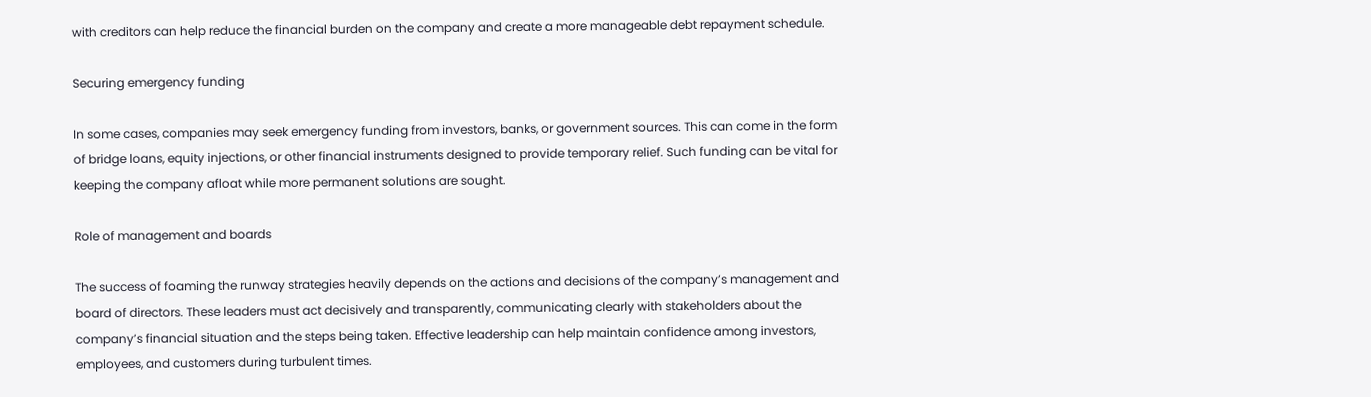with creditors can help reduce the financial burden on the company and create a more manageable debt repayment schedule.

Securing emergency funding

In some cases, companies may seek emergency funding from investors, banks, or government sources. This can come in the form of bridge loans, equity injections, or other financial instruments designed to provide temporary relief. Such funding can be vital for keeping the company afloat while more permanent solutions are sought.

Role of management and boards

The success of foaming the runway strategies heavily depends on the actions and decisions of the company’s management and board of directors. These leaders must act decisively and transparently, communicating clearly with stakeholders about the company’s financial situation and the steps being taken. Effective leadership can help maintain confidence among investors, employees, and customers during turbulent times.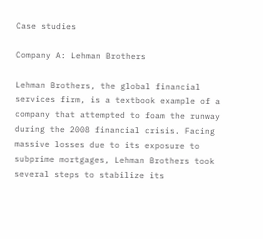Case studies

Company A: Lehman Brothers

Lehman Brothers, the global financial services firm, is a textbook example of a company that attempted to foam the runway during the 2008 financial crisis. Facing massive losses due to its exposure to subprime mortgages, Lehman Brothers took several steps to stabilize its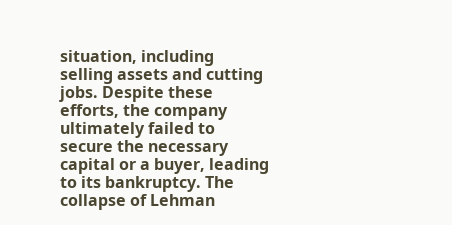situation, including selling assets and cutting jobs. Despite these efforts, the company ultimately failed to secure the necessary capital or a buyer, leading to its bankruptcy. The collapse of Lehman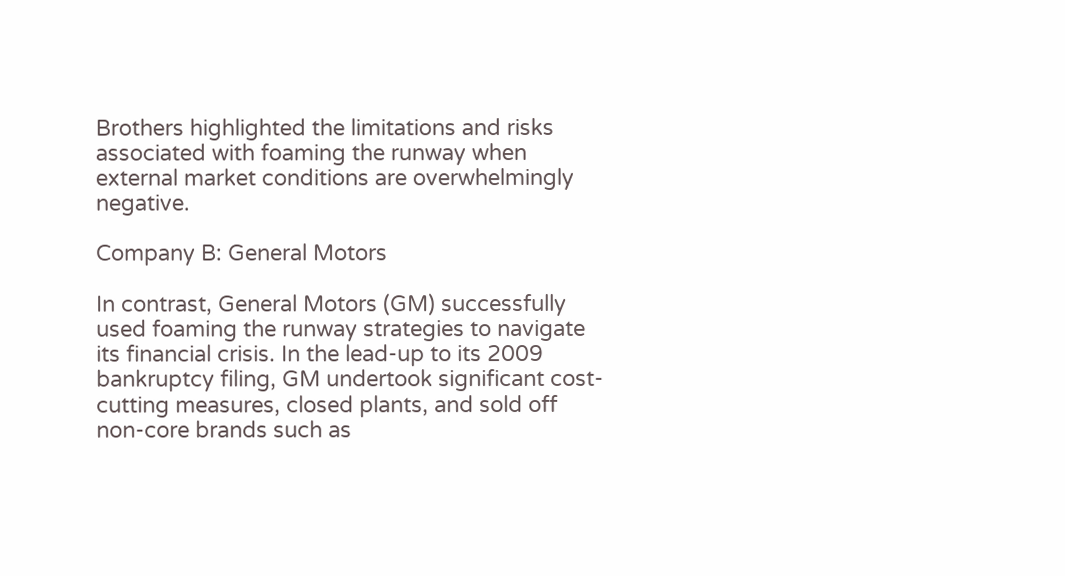Brothers highlighted the limitations and risks associated with foaming the runway when external market conditions are overwhelmingly negative.

Company B: General Motors

In contrast, General Motors (GM) successfully used foaming the runway strategies to navigate its financial crisis. In the lead-up to its 2009 bankruptcy filing, GM undertook significant cost-cutting measures, closed plants, and sold off non-core brands such as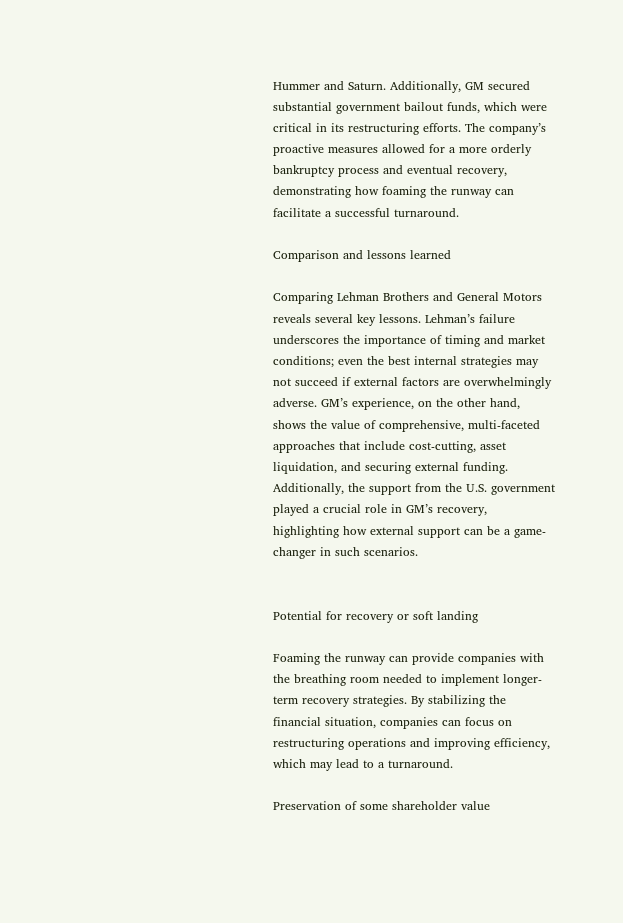Hummer and Saturn. Additionally, GM secured substantial government bailout funds, which were critical in its restructuring efforts. The company’s proactive measures allowed for a more orderly bankruptcy process and eventual recovery, demonstrating how foaming the runway can facilitate a successful turnaround.

Comparison and lessons learned

Comparing Lehman Brothers and General Motors reveals several key lessons. Lehman’s failure underscores the importance of timing and market conditions; even the best internal strategies may not succeed if external factors are overwhelmingly adverse. GM’s experience, on the other hand, shows the value of comprehensive, multi-faceted approaches that include cost-cutting, asset liquidation, and securing external funding. Additionally, the support from the U.S. government played a crucial role in GM’s recovery, highlighting how external support can be a game-changer in such scenarios.


Potential for recovery or soft landing

Foaming the runway can provide companies with the breathing room needed to implement longer-term recovery strategies. By stabilizing the financial situation, companies can focus on restructuring operations and improving efficiency, which may lead to a turnaround.

Preservation of some shareholder value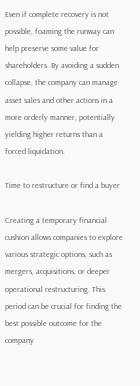Even if complete recovery is not possible, foaming the runway can help preserve some value for shareholders. By avoiding a sudden collapse, the company can manage asset sales and other actions in a more orderly manner, potentially yielding higher returns than a forced liquidation.

Time to restructure or find a buyer

Creating a temporary financial cushion allows companies to explore various strategic options, such as mergers, acquisitions, or deeper operational restructuring. This period can be crucial for finding the best possible outcome for the company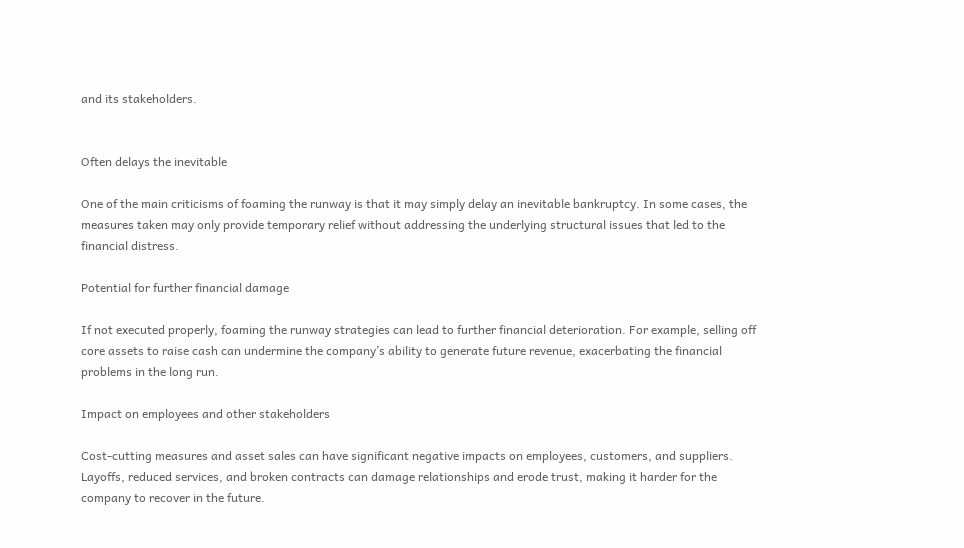and its stakeholders.


Often delays the inevitable

One of the main criticisms of foaming the runway is that it may simply delay an inevitable bankruptcy. In some cases, the measures taken may only provide temporary relief without addressing the underlying structural issues that led to the financial distress.

Potential for further financial damage

If not executed properly, foaming the runway strategies can lead to further financial deterioration. For example, selling off core assets to raise cash can undermine the company’s ability to generate future revenue, exacerbating the financial problems in the long run.

Impact on employees and other stakeholders

Cost-cutting measures and asset sales can have significant negative impacts on employees, customers, and suppliers. Layoffs, reduced services, and broken contracts can damage relationships and erode trust, making it harder for the company to recover in the future.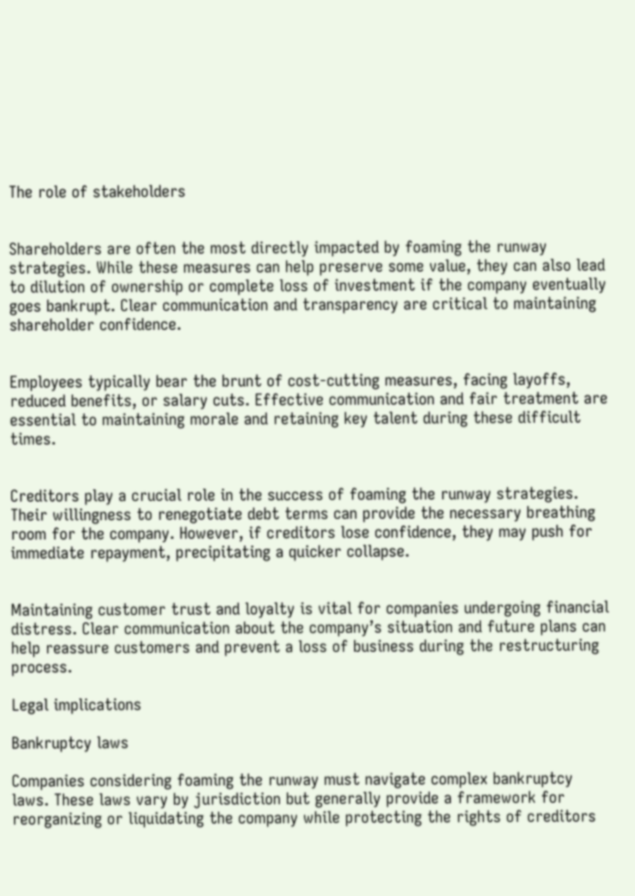The role of stakeholders


Shareholders are often the most directly impacted by foaming the runway strategies. While these measures can help preserve some value, they can also lead to dilution of ownership or complete loss of investment if the company eventually goes bankrupt. Clear communication and transparency are critical to maintaining shareholder confidence.


Employees typically bear the brunt of cost-cutting measures, facing layoffs, reduced benefits, or salary cuts. Effective communication and fair treatment are essential to maintaining morale and retaining key talent during these difficult times.


Creditors play a crucial role in the success of foaming the runway strategies. Their willingness to renegotiate debt terms can provide the necessary breathing room for the company. However, if creditors lose confidence, they may push for immediate repayment, precipitating a quicker collapse.


Maintaining customer trust and loyalty is vital for companies undergoing financial distress. Clear communication about the company’s situation and future plans can help reassure customers and prevent a loss of business during the restructuring process.

Legal implications

Bankruptcy laws

Companies considering foaming the runway must navigate complex bankruptcy laws. These laws vary by jurisdiction but generally provide a framework for reorganizing or liquidating the company while protecting the rights of creditors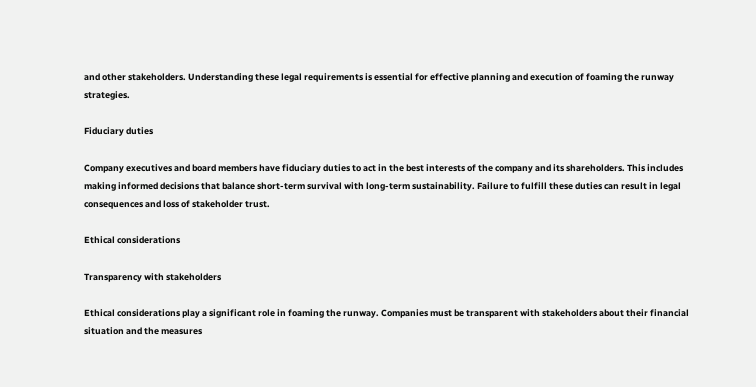and other stakeholders. Understanding these legal requirements is essential for effective planning and execution of foaming the runway strategies.

Fiduciary duties

Company executives and board members have fiduciary duties to act in the best interests of the company and its shareholders. This includes making informed decisions that balance short-term survival with long-term sustainability. Failure to fulfill these duties can result in legal consequences and loss of stakeholder trust.

Ethical considerations

Transparency with stakeholders

Ethical considerations play a significant role in foaming the runway. Companies must be transparent with stakeholders about their financial situation and the measures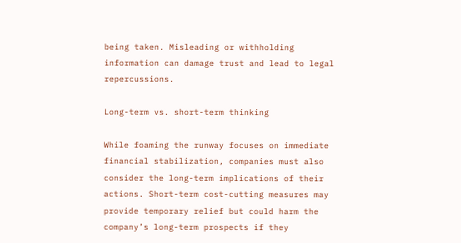being taken. Misleading or withholding information can damage trust and lead to legal repercussions.

Long-term vs. short-term thinking

While foaming the runway focuses on immediate financial stabilization, companies must also consider the long-term implications of their actions. Short-term cost-cutting measures may provide temporary relief but could harm the company’s long-term prospects if they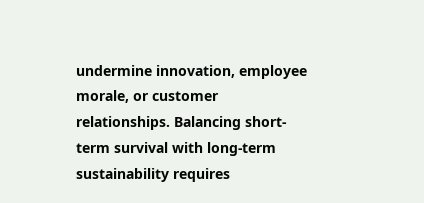undermine innovation, employee morale, or customer relationships. Balancing short-term survival with long-term sustainability requires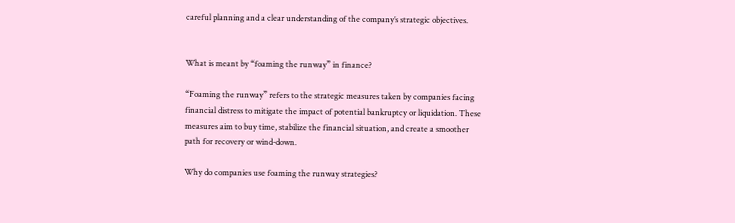careful planning and a clear understanding of the company’s strategic objectives.


What is meant by “foaming the runway” in finance?

“Foaming the runway” refers to the strategic measures taken by companies facing financial distress to mitigate the impact of potential bankruptcy or liquidation. These measures aim to buy time, stabilize the financial situation, and create a smoother path for recovery or wind-down.

Why do companies use foaming the runway strategies?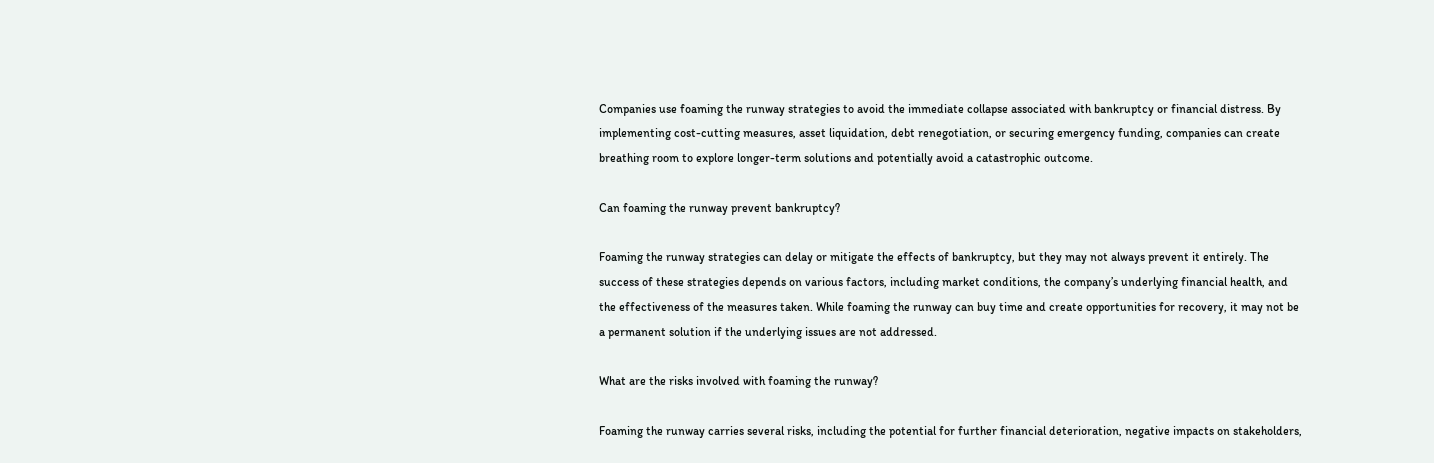Companies use foaming the runway strategies to avoid the immediate collapse associated with bankruptcy or financial distress. By implementing cost-cutting measures, asset liquidation, debt renegotiation, or securing emergency funding, companies can create breathing room to explore longer-term solutions and potentially avoid a catastrophic outcome.

Can foaming the runway prevent bankruptcy?

Foaming the runway strategies can delay or mitigate the effects of bankruptcy, but they may not always prevent it entirely. The success of these strategies depends on various factors, including market conditions, the company’s underlying financial health, and the effectiveness of the measures taken. While foaming the runway can buy time and create opportunities for recovery, it may not be a permanent solution if the underlying issues are not addressed.

What are the risks involved with foaming the runway?

Foaming the runway carries several risks, including the potential for further financial deterioration, negative impacts on stakeholders,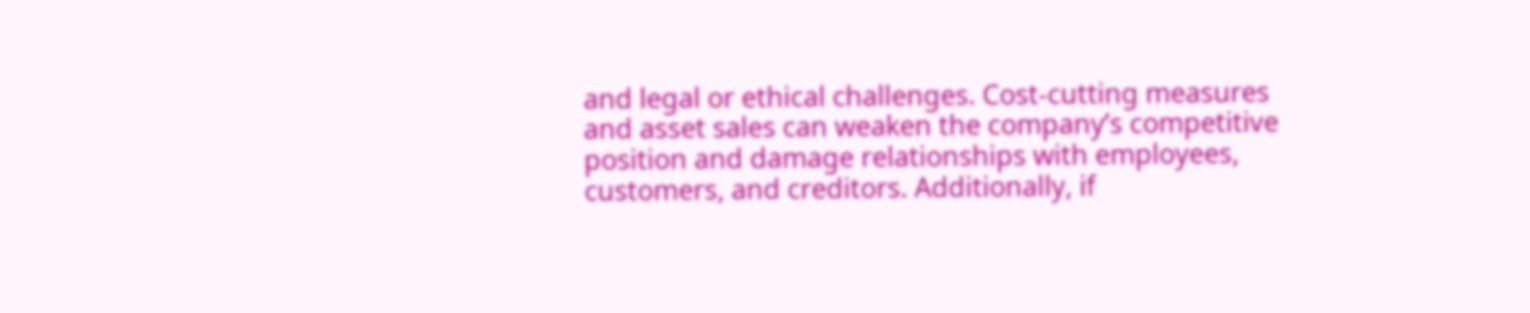and legal or ethical challenges. Cost-cutting measures and asset sales can weaken the company’s competitive position and damage relationships with employees, customers, and creditors. Additionally, if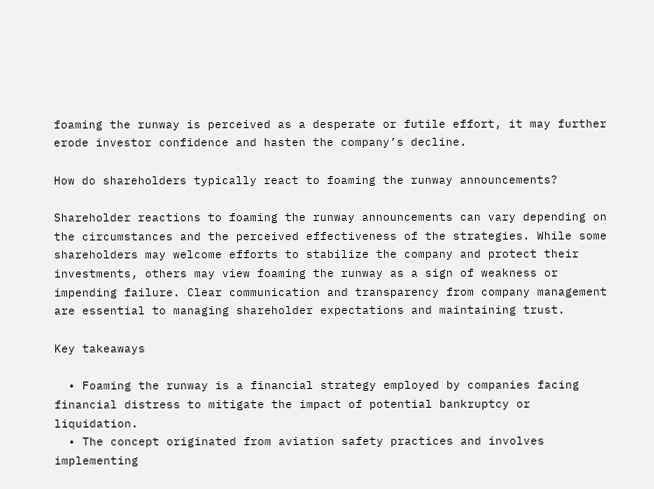foaming the runway is perceived as a desperate or futile effort, it may further erode investor confidence and hasten the company’s decline.

How do shareholders typically react to foaming the runway announcements?

Shareholder reactions to foaming the runway announcements can vary depending on the circumstances and the perceived effectiveness of the strategies. While some shareholders may welcome efforts to stabilize the company and protect their investments, others may view foaming the runway as a sign of weakness or impending failure. Clear communication and transparency from company management are essential to managing shareholder expectations and maintaining trust.

Key takeaways

  • Foaming the runway is a financial strategy employed by companies facing financial distress to mitigate the impact of potential bankruptcy or liquidation.
  • The concept originated from aviation safety practices and involves implementing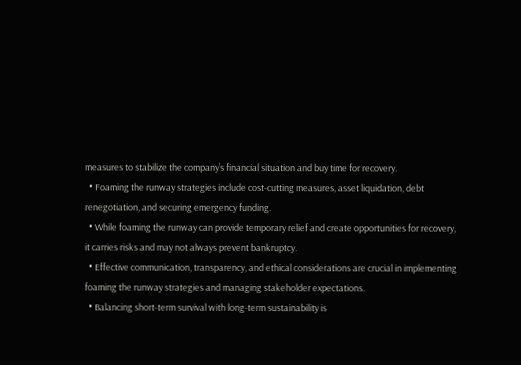measures to stabilize the company’s financial situation and buy time for recovery.
  • Foaming the runway strategies include cost-cutting measures, asset liquidation, debt renegotiation, and securing emergency funding.
  • While foaming the runway can provide temporary relief and create opportunities for recovery, it carries risks and may not always prevent bankruptcy.
  • Effective communication, transparency, and ethical considerations are crucial in implementing foaming the runway strategies and managing stakeholder expectations.
  • Balancing short-term survival with long-term sustainability is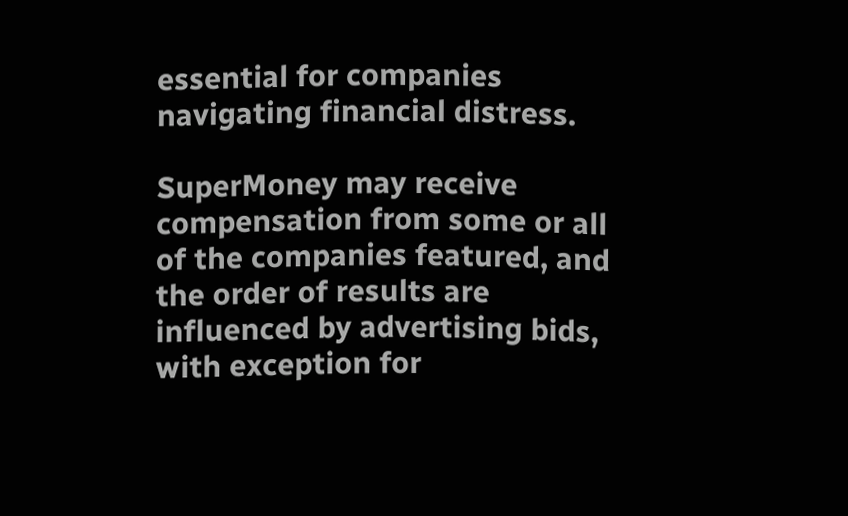essential for companies navigating financial distress.

SuperMoney may receive compensation from some or all of the companies featured, and the order of results are influenced by advertising bids, with exception for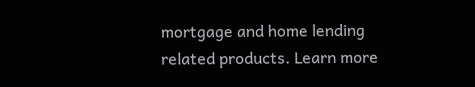mortgage and home lending related products. Learn more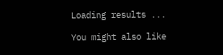Loading results ...

You might also like